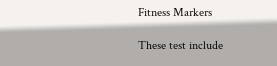Fitness Markers

These test include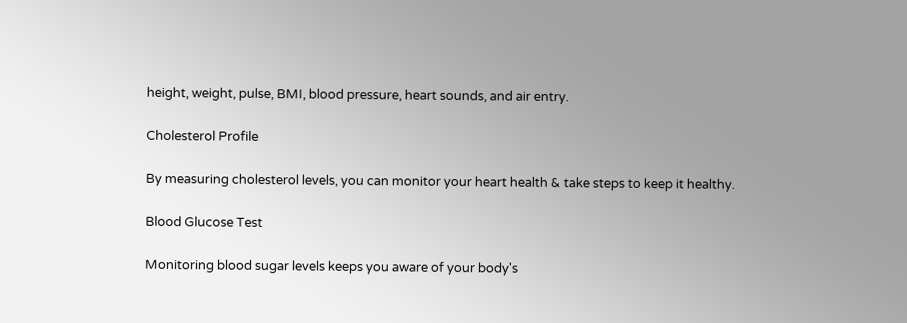height, weight, pulse, BMI, blood pressure, heart sounds, and air entry.

Cholesterol Profile

By measuring cholesterol levels, you can monitor your heart health & take steps to keep it healthy.

Blood Glucose Test

Monitoring blood sugar levels keeps you aware of your body's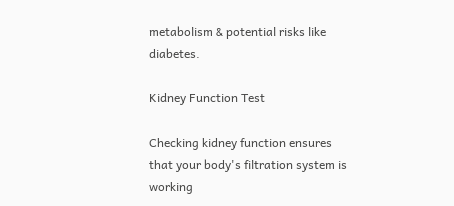metabolism & potential risks like diabetes.

Kidney Function Test

Checking kidney function ensures that your body's filtration system is working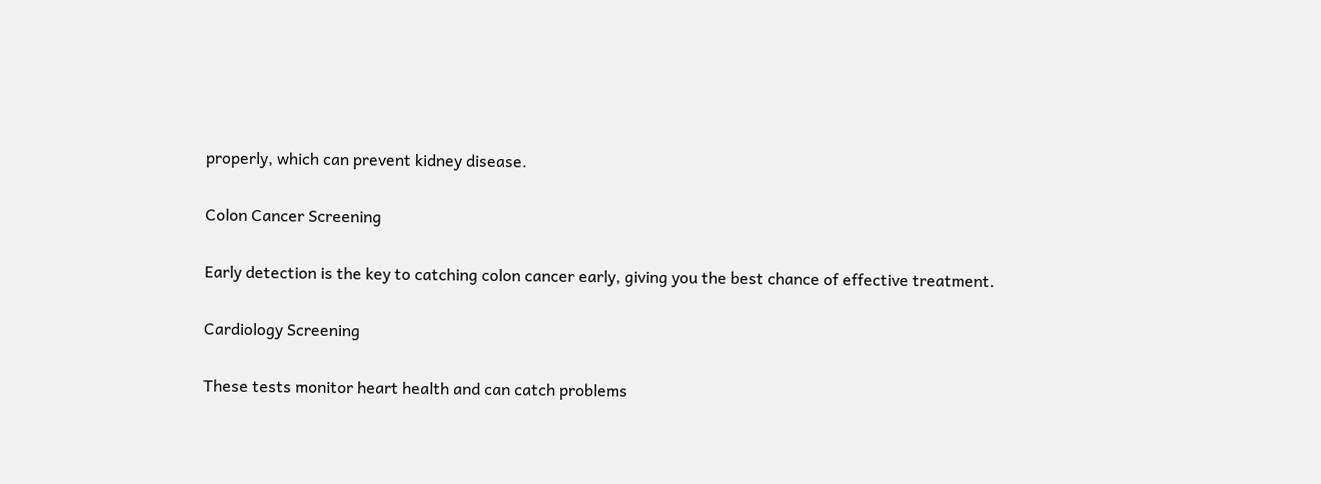properly, which can prevent kidney disease.

Colon Cancer Screening

Early detection is the key to catching colon cancer early, giving you the best chance of effective treatment.

Cardiology Screening

These tests monitor heart health and can catch problems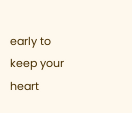early to keep your heart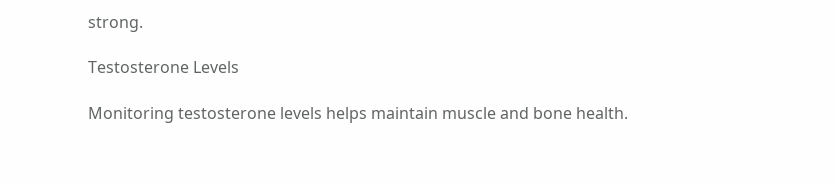strong.

Testosterone Levels

Monitoring testosterone levels helps maintain muscle and bone health.